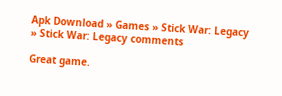Apk Download » Games » Stick War: Legacy » Stick War: Legacy comments

Great game.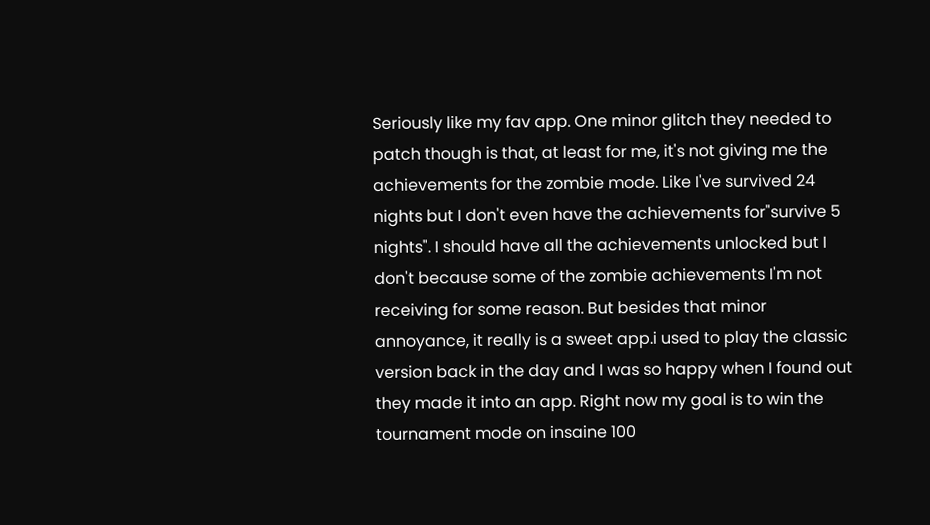Seriously like my fav app. One minor glitch they needed to patch though is that, at least for me, it's not giving me the achievements for the zombie mode. Like I've survived 24 nights but I don't even have the achievements for"survive 5 nights". I should have all the achievements unlocked but I don't because some of the zombie achievements I'm not receiving for some reason. But besides that minor annoyance, it really is a sweet app.i used to play the classic version back in the day and I was so happy when I found out they made it into an app. Right now my goal is to win the tournament mode on insaine 100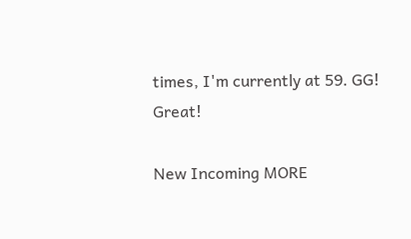times, I'm currently at 59. GG! Great!

New Incoming MORE